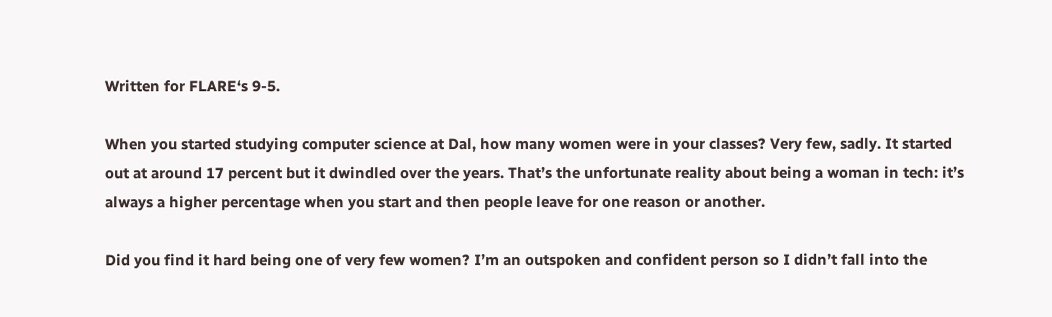Written for FLARE‘s 9-5.

When you started studying computer science at Dal, how many women were in your classes? Very few, sadly. It started out at around 17 percent but it dwindled over the years. That’s the unfortunate reality about being a woman in tech: it’s always a higher percentage when you start and then people leave for one reason or another.

Did you find it hard being one of very few women? I’m an outspoken and confident person so I didn’t fall into the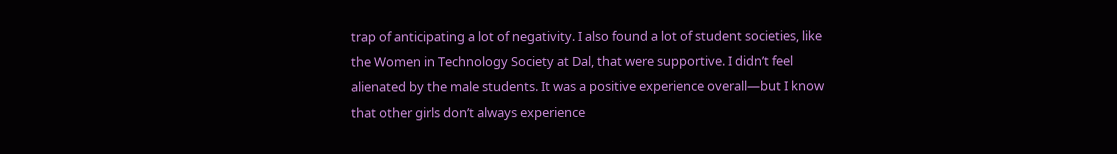trap of anticipating a lot of negativity. I also found a lot of student societies, like the Women in Technology Society at Dal, that were supportive. I didn’t feel alienated by the male students. It was a positive experience overall—but I know that other girls don’t always experience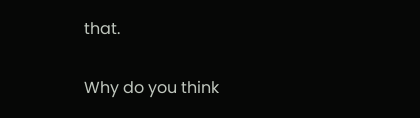that.

Why do you think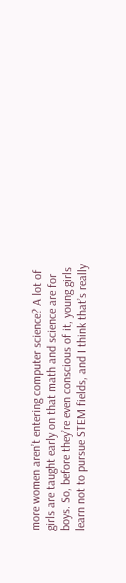more women aren’t entering computer science? A lot of girls are taught early on that math and science are for boys. So, before they’re even conscious of it, young girls learn not to pursue STEM fields, and I think that’s really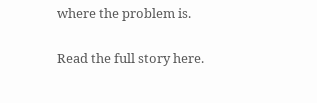where the problem is.

Read the full story here.